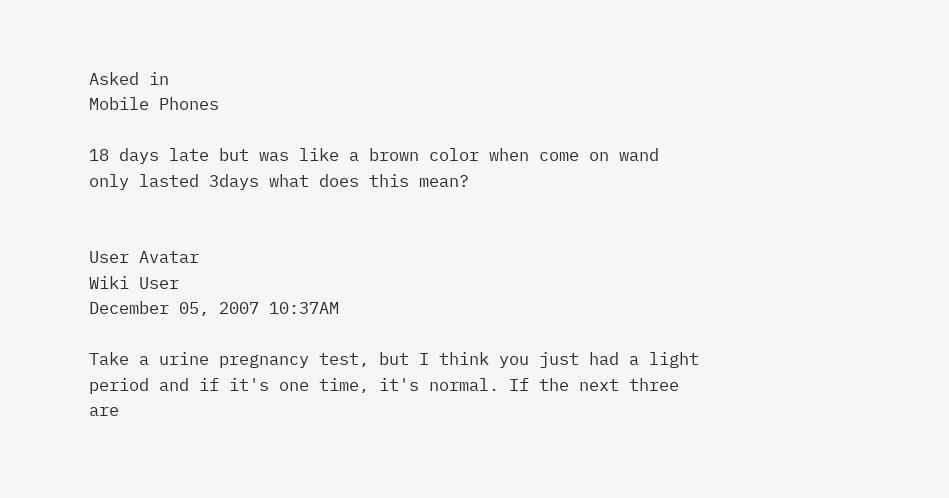Asked in
Mobile Phones

18 days late but was like a brown color when come on wand only lasted 3days what does this mean?


User Avatar
Wiki User
December 05, 2007 10:37AM

Take a urine pregnancy test, but I think you just had a light period and if it's one time, it's normal. If the next three are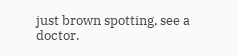just brown spotting, see a doctor.